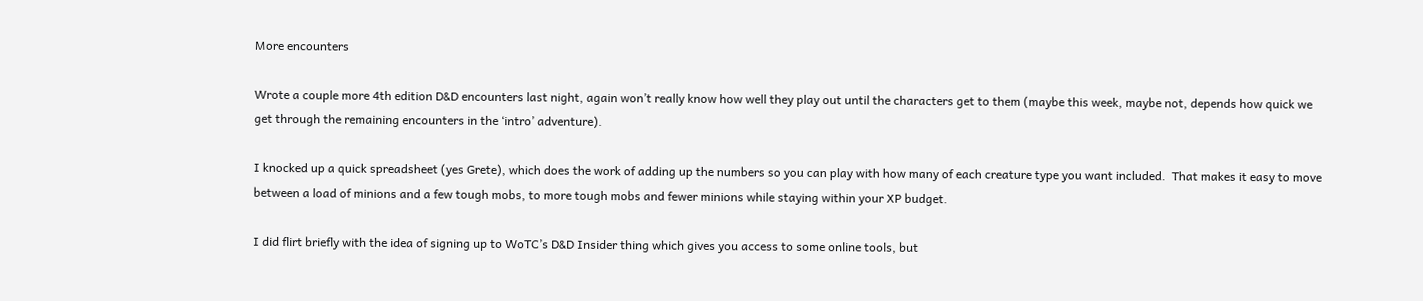More encounters

Wrote a couple more 4th edition D&D encounters last night, again won’t really know how well they play out until the characters get to them (maybe this week, maybe not, depends how quick we get through the remaining encounters in the ‘intro’ adventure).

I knocked up a quick spreadsheet (yes Grete), which does the work of adding up the numbers so you can play with how many of each creature type you want included.  That makes it easy to move between a load of minions and a few tough mobs, to more tough mobs and fewer minions while staying within your XP budget.

I did flirt briefly with the idea of signing up to WoTC’s D&D Insider thing which gives you access to some online tools, but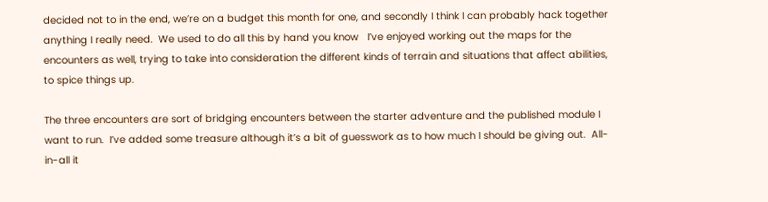decided not to in the end, we’re on a budget this month for one, and secondly I think I can probably hack together anything I really need.  We used to do all this by hand you know   I’ve enjoyed working out the maps for the encounters as well, trying to take into consideration the different kinds of terrain and situations that affect abilities, to spice things up.

The three encounters are sort of bridging encounters between the starter adventure and the published module I want to run.  I’ve added some treasure although it’s a bit of guesswork as to how much I should be giving out.  All-in-all it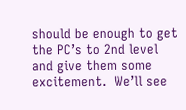should be enough to get the PC’s to 2nd level and give them some excitement.  We’ll see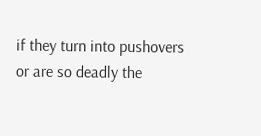if they turn into pushovers or are so deadly the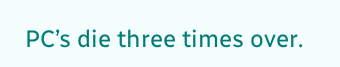PC’s die three times over.